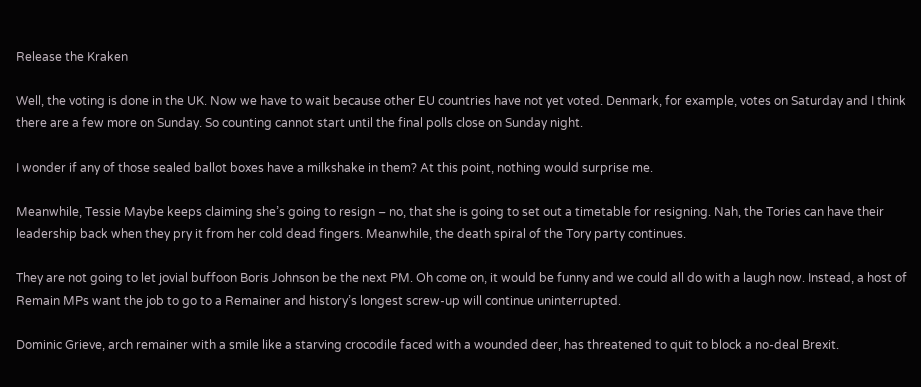Release the Kraken

Well, the voting is done in the UK. Now we have to wait because other EU countries have not yet voted. Denmark, for example, votes on Saturday and I think there are a few more on Sunday. So counting cannot start until the final polls close on Sunday night.

I wonder if any of those sealed ballot boxes have a milkshake in them? At this point, nothing would surprise me.

Meanwhile, Tessie Maybe keeps claiming she’s going to resign – no, that she is going to set out a timetable for resigning. Nah, the Tories can have their leadership back when they pry it from her cold dead fingers. Meanwhile, the death spiral of the Tory party continues.

They are not going to let jovial buffoon Boris Johnson be the next PM. Oh come on, it would be funny and we could all do with a laugh now. Instead, a host of Remain MPs want the job to go to a Remainer and history’s longest screw-up will continue uninterrupted.

Dominic Grieve, arch remainer with a smile like a starving crocodile faced with a wounded deer, has threatened to quit to block a no-deal Brexit.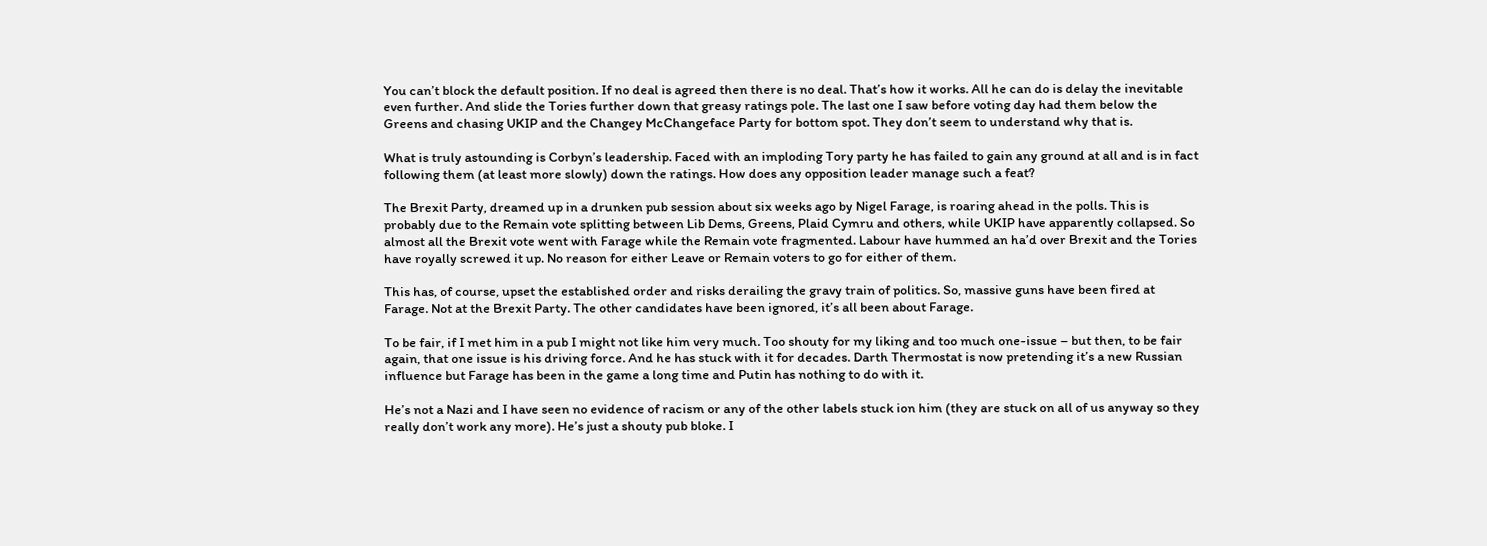You can’t block the default position. If no deal is agreed then there is no deal. That’s how it works. All he can do is delay the inevitable even further. And slide the Tories further down that greasy ratings pole. The last one I saw before voting day had them below the Greens and chasing UKIP and the Changey McChangeface Party for bottom spot. They don’t seem to understand why that is.

What is truly astounding is Corbyn’s leadership. Faced with an imploding Tory party he has failed to gain any ground at all and is in fact following them (at least more slowly) down the ratings. How does any opposition leader manage such a feat?

The Brexit Party, dreamed up in a drunken pub session about six weeks ago by Nigel Farage, is roaring ahead in the polls. This is probably due to the Remain vote splitting between Lib Dems, Greens, Plaid Cymru and others, while UKIP have apparently collapsed. So almost all the Brexit vote went with Farage while the Remain vote fragmented. Labour have hummed an ha’d over Brexit and the Tories have royally screwed it up. No reason for either Leave or Remain voters to go for either of them.

This has, of course, upset the established order and risks derailing the gravy train of politics. So, massive guns have been fired at Farage. Not at the Brexit Party. The other candidates have been ignored, it’s all been about Farage.

To be fair, if I met him in a pub I might not like him very much. Too shouty for my liking and too much one-issue – but then, to be fair again, that one issue is his driving force. And he has stuck with it for decades. Darth Thermostat is now pretending it’s a new Russian influence but Farage has been in the game a long time and Putin has nothing to do with it.

He’s not a Nazi and I have seen no evidence of racism or any of the other labels stuck ion him (they are stuck on all of us anyway so they really don’t work any more). He’s just a shouty pub bloke. I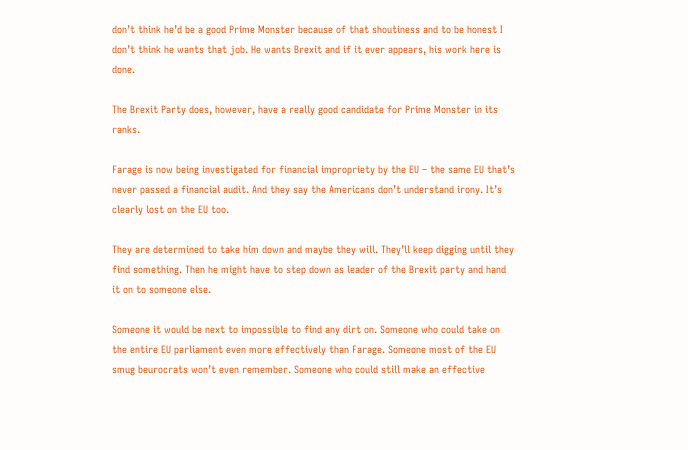don’t think he’d be a good Prime Monster because of that shoutiness and to be honest I don’t think he wants that job. He wants Brexit and if it ever appears, his work here is done.

The Brexit Party does, however, have a really good candidate for Prime Monster in its ranks.

Farage is now being investigated for financial impropriety by the EU – the same EU that’s never passed a financial audit. And they say the Americans don’t understand irony. It’s clearly lost on the EU too.

They are determined to take him down and maybe they will. They’ll keep digging until they find something. Then he might have to step down as leader of the Brexit party and hand it on to someone else.

Someone it would be next to impossible to find any dirt on. Someone who could take on the entire EU parliament even more effectively than Farage. Someone most of the EU smug beurocrats won’t even remember. Someone who could still make an effective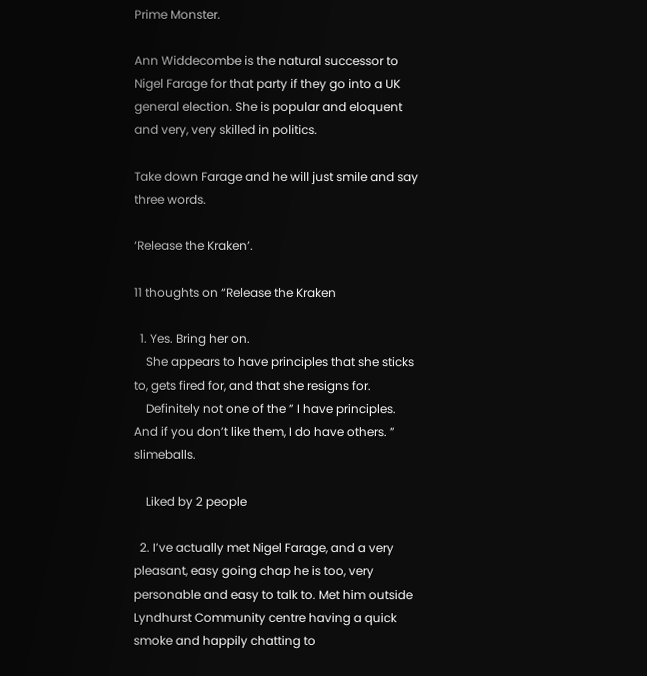Prime Monster.

Ann Widdecombe is the natural successor to Nigel Farage for that party if they go into a UK general election. She is popular and eloquent and very, very skilled in politics.

Take down Farage and he will just smile and say three words.

‘Release the Kraken’.

11 thoughts on “Release the Kraken

  1. Yes. Bring her on.
    She appears to have principles that she sticks to, gets fired for, and that she resigns for.
    Definitely not one of the ” I have principles. And if you don’t like them, I do have others. ” slimeballs.

    Liked by 2 people

  2. I’ve actually met Nigel Farage, and a very pleasant, easy going chap he is too, very personable and easy to talk to. Met him outside Lyndhurst Community centre having a quick smoke and happily chatting to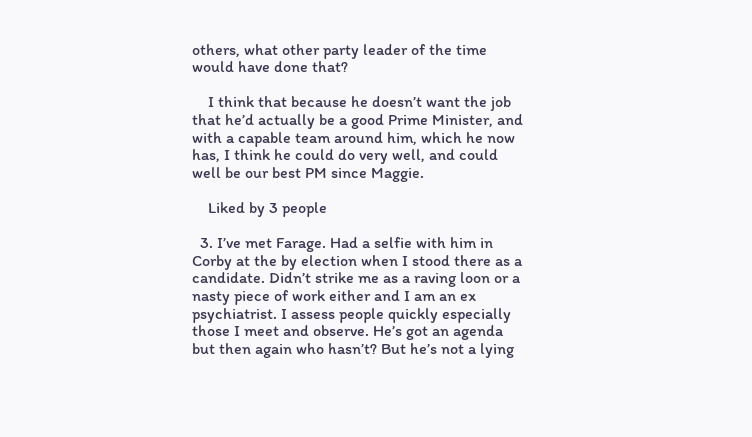others, what other party leader of the time would have done that?

    I think that because he doesn’t want the job that he’d actually be a good Prime Minister, and with a capable team around him, which he now has, I think he could do very well, and could well be our best PM since Maggie.

    Liked by 3 people

  3. I’ve met Farage. Had a selfie with him in Corby at the by election when I stood there as a candidate. Didn’t strike me as a raving loon or a nasty piece of work either and I am an ex psychiatrist. I assess people quickly especially those I meet and observe. He’s got an agenda but then again who hasn’t? But he’s not a lying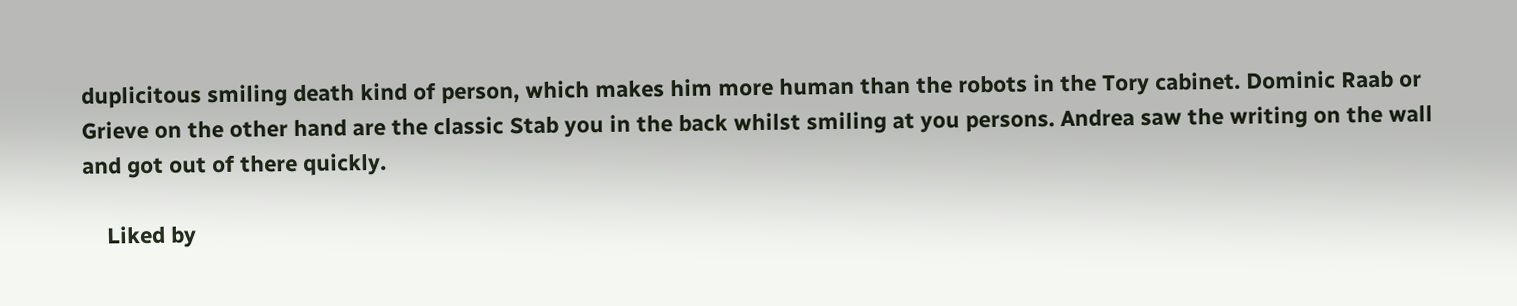duplicitous smiling death kind of person, which makes him more human than the robots in the Tory cabinet. Dominic Raab or Grieve on the other hand are the classic Stab you in the back whilst smiling at you persons. Andrea saw the writing on the wall and got out of there quickly.

    Liked by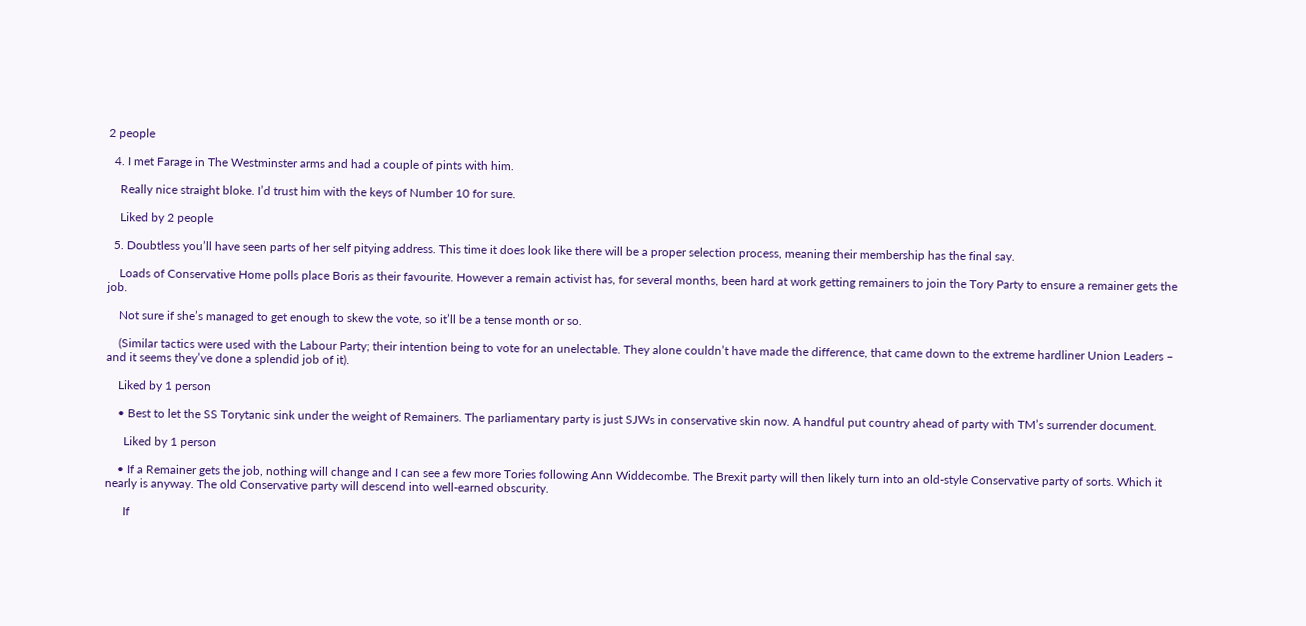2 people

  4. I met Farage in The Westminster arms and had a couple of pints with him.

    Really nice straight bloke. I’d trust him with the keys of Number 10 for sure.

    Liked by 2 people

  5. Doubtless you’ll have seen parts of her self pitying address. This time it does look like there will be a proper selection process, meaning their membership has the final say.

    Loads of Conservative Home polls place Boris as their favourite. However a remain activist has, for several months, been hard at work getting remainers to join the Tory Party to ensure a remainer gets the job.

    Not sure if she’s managed to get enough to skew the vote, so it’ll be a tense month or so.

    (Similar tactics were used with the Labour Party; their intention being to vote for an unelectable. They alone couldn’t have made the difference, that came down to the extreme hardliner Union Leaders – and it seems they’ve done a splendid job of it).

    Liked by 1 person

    • Best to let the SS Torytanic sink under the weight of Remainers. The parliamentary party is just SJWs in conservative skin now. A handful put country ahead of party with TM’s surrender document.

      Liked by 1 person

    • If a Remainer gets the job, nothing will change and I can see a few more Tories following Ann Widdecombe. The Brexit party will then likely turn into an old-style Conservative party of sorts. Which it nearly is anyway. The old Conservative party will descend into well-earned obscurity.

      If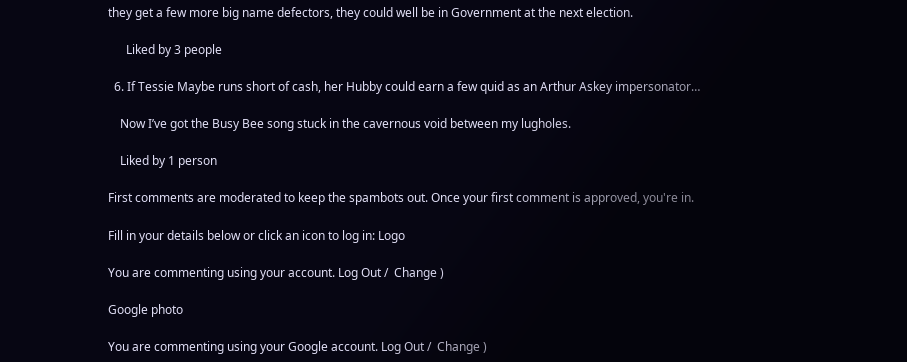they get a few more big name defectors, they could well be in Government at the next election.

      Liked by 3 people

  6. If Tessie Maybe runs short of cash, her Hubby could earn a few quid as an Arthur Askey impersonator…

    Now I’ve got the Busy Bee song stuck in the cavernous void between my lugholes.

    Liked by 1 person

First comments are moderated to keep the spambots out. Once your first comment is approved, you're in.

Fill in your details below or click an icon to log in: Logo

You are commenting using your account. Log Out /  Change )

Google photo

You are commenting using your Google account. Log Out /  Change )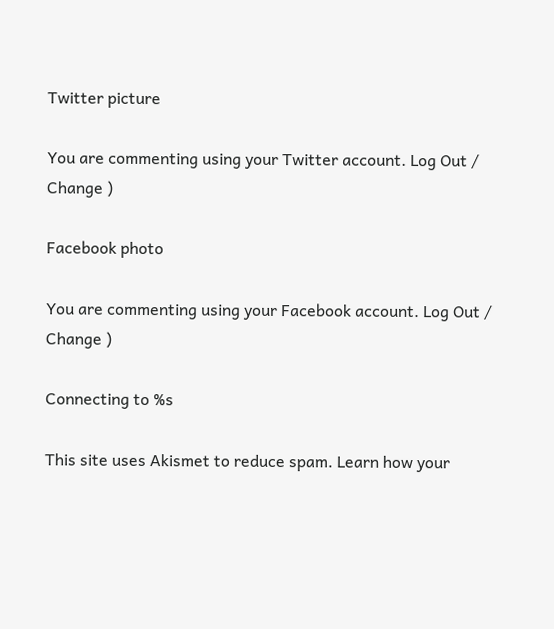Twitter picture

You are commenting using your Twitter account. Log Out /  Change )

Facebook photo

You are commenting using your Facebook account. Log Out /  Change )

Connecting to %s

This site uses Akismet to reduce spam. Learn how your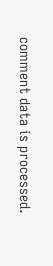comment data is processed.